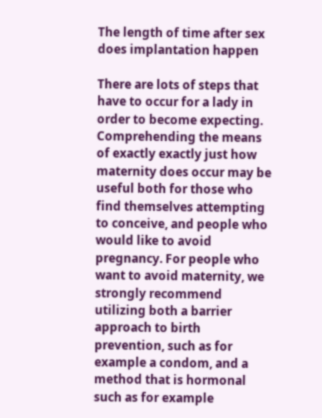The length of time after sex does implantation happen

There are lots of steps that have to occur for a lady in order to become expecting. Comprehending the means of exactly exactly just how maternity does occur may be useful both for those who find themselves attempting to conceive, and people who would like to avoid pregnancy. For people who want to avoid maternity, we strongly recommend utilizing both a barrier approach to birth prevention, such as for example a condom, and a method that is hormonal such as for example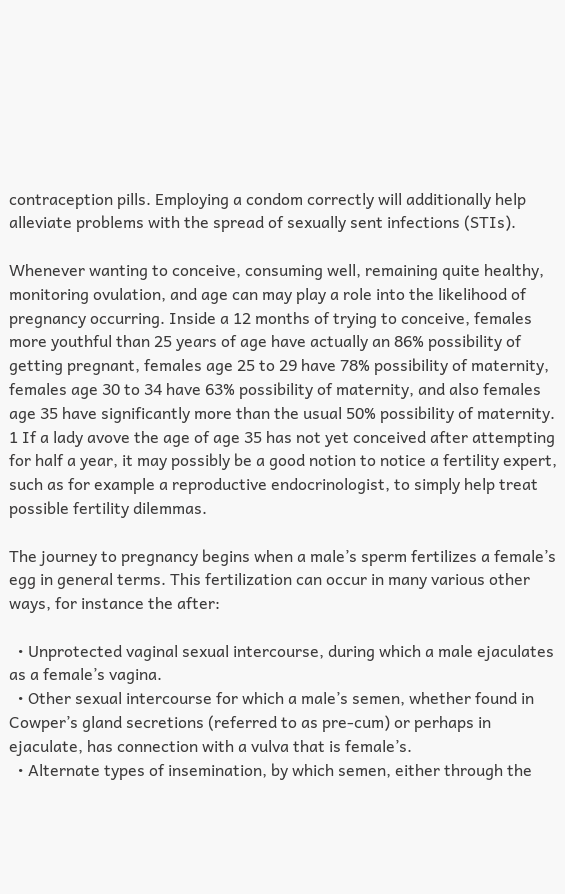contraception pills. Employing a condom correctly will additionally help alleviate problems with the spread of sexually sent infections (STIs).

Whenever wanting to conceive, consuming well, remaining quite healthy, monitoring ovulation, and age can may play a role into the likelihood of pregnancy occurring. Inside a 12 months of trying to conceive, females more youthful than 25 years of age have actually an 86% possibility of getting pregnant, females age 25 to 29 have 78% possibility of maternity, females age 30 to 34 have 63% possibility of maternity, and also females age 35 have significantly more than the usual 50% possibility of maternity. 1 If a lady avove the age of age 35 has not yet conceived after attempting for half a year, it may possibly be a good notion to notice a fertility expert, such as for example a reproductive endocrinologist, to simply help treat possible fertility dilemmas.

The journey to pregnancy begins when a male’s sperm fertilizes a female’s egg in general terms. This fertilization can occur in many various other ways, for instance the after:

  • Unprotected vaginal sexual intercourse, during which a male ejaculates as a female’s vagina.
  • Other sexual intercourse for which a male’s semen, whether found in Cowper’s gland secretions (referred to as pre-cum) or perhaps in ejaculate, has connection with a vulva that is female’s.
  • Alternate types of insemination, by which semen, either through the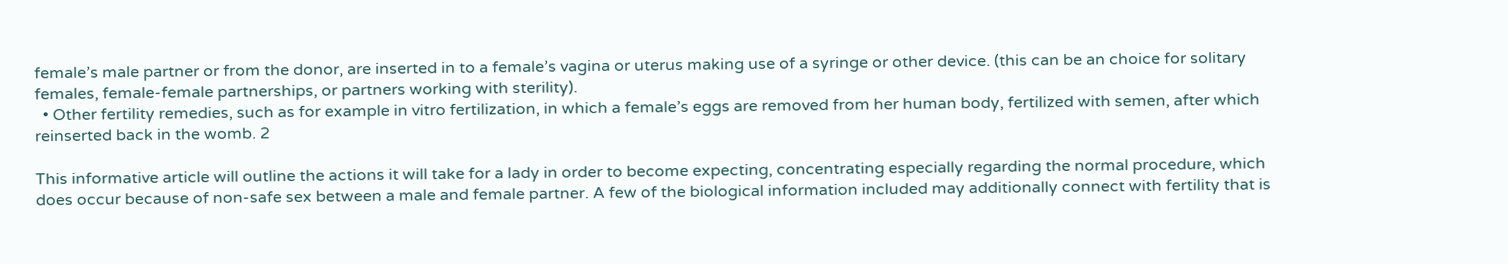female’s male partner or from the donor, are inserted in to a female’s vagina or uterus making use of a syringe or other device. (this can be an choice for solitary females, female-female partnerships, or partners working with sterility).
  • Other fertility remedies, such as for example in vitro fertilization, in which a female’s eggs are removed from her human body, fertilized with semen, after which reinserted back in the womb. 2

This informative article will outline the actions it will take for a lady in order to become expecting, concentrating especially regarding the normal procedure, which does occur because of non-safe sex between a male and female partner. A few of the biological information included may additionally connect with fertility that is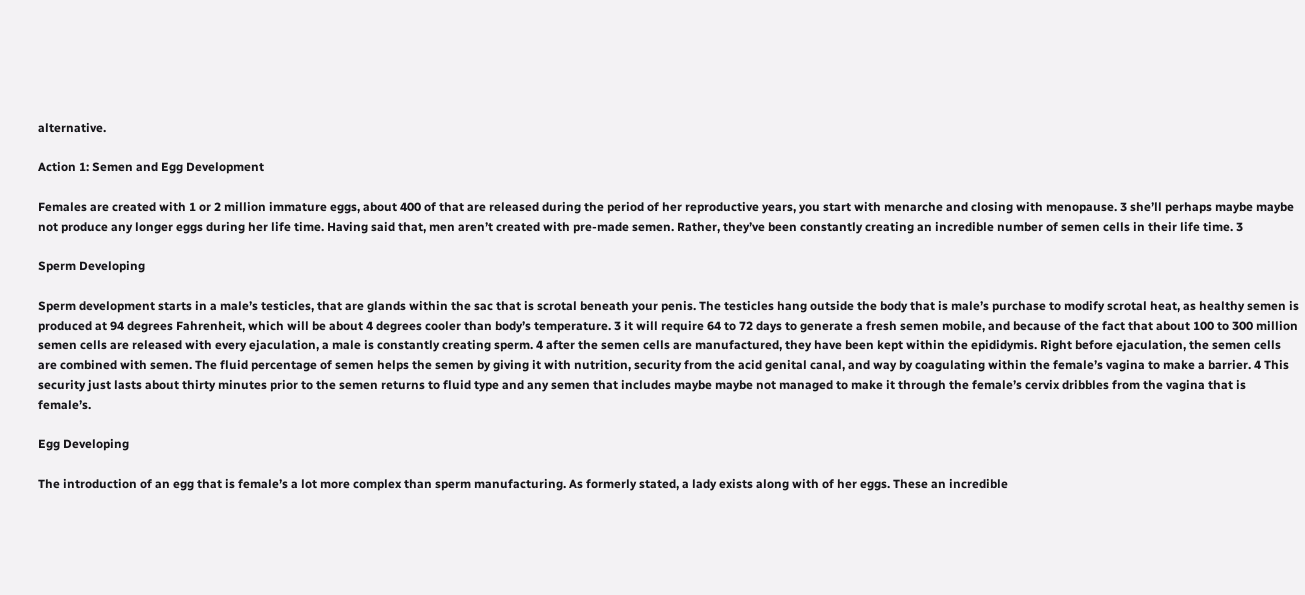alternative.

Action 1: Semen and Egg Development

Females are created with 1 or 2 million immature eggs, about 400 of that are released during the period of her reproductive years, you start with menarche and closing with menopause. 3 she’ll perhaps maybe maybe not produce any longer eggs during her life time. Having said that, men aren’t created with pre-made semen. Rather, they’ve been constantly creating an incredible number of semen cells in their life time. 3

Sperm Developing

Sperm development starts in a male’s testicles, that are glands within the sac that is scrotal beneath your penis. The testicles hang outside the body that is male’s purchase to modify scrotal heat, as healthy semen is produced at 94 degrees Fahrenheit, which will be about 4 degrees cooler than body’s temperature. 3 it will require 64 to 72 days to generate a fresh semen mobile, and because of the fact that about 100 to 300 million semen cells are released with every ejaculation, a male is constantly creating sperm. 4 after the semen cells are manufactured, they have been kept within the epididymis. Right before ejaculation, the semen cells are combined with semen. The fluid percentage of semen helps the semen by giving it with nutrition, security from the acid genital canal, and way by coagulating within the female’s vagina to make a barrier. 4 This security just lasts about thirty minutes prior to the semen returns to fluid type and any semen that includes maybe maybe not managed to make it through the female’s cervix dribbles from the vagina that is female’s.

Egg Developing

The introduction of an egg that is female’s a lot more complex than sperm manufacturing. As formerly stated, a lady exists along with of her eggs. These an incredible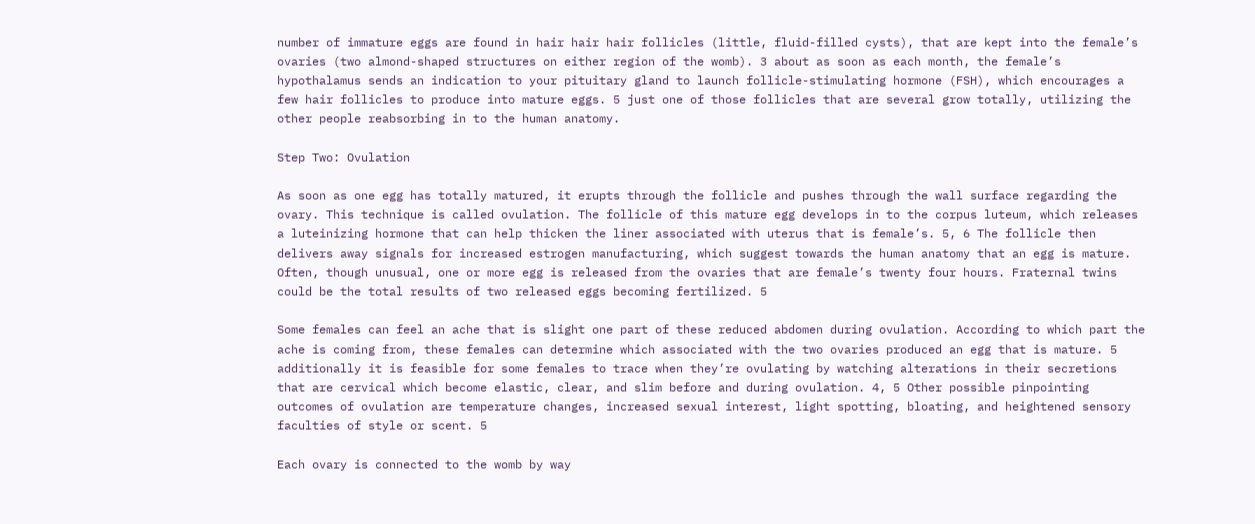number of immature eggs are found in hair hair hair follicles (little, fluid-filled cysts), that are kept into the female’s ovaries (two almond-shaped structures on either region of the womb). 3 about as soon as each month, the female’s hypothalamus sends an indication to your pituitary gland to launch follicle-stimulating hormone (FSH), which encourages a few hair follicles to produce into mature eggs. 5 just one of those follicles that are several grow totally, utilizing the other people reabsorbing in to the human anatomy.

Step Two: Ovulation

As soon as one egg has totally matured, it erupts through the follicle and pushes through the wall surface regarding the ovary. This technique is called ovulation. The follicle of this mature egg develops in to the corpus luteum, which releases a luteinizing hormone that can help thicken the liner associated with uterus that is female’s. 5, 6 The follicle then delivers away signals for increased estrogen manufacturing, which suggest towards the human anatomy that an egg is mature. Often, though unusual, one or more egg is released from the ovaries that are female’s twenty four hours. Fraternal twins could be the total results of two released eggs becoming fertilized. 5

Some females can feel an ache that is slight one part of these reduced abdomen during ovulation. According to which part the ache is coming from, these females can determine which associated with the two ovaries produced an egg that is mature. 5 additionally it is feasible for some females to trace when they’re ovulating by watching alterations in their secretions that are cervical which become elastic, clear, and slim before and during ovulation. 4, 5 Other possible pinpointing outcomes of ovulation are temperature changes, increased sexual interest, light spotting, bloating, and heightened sensory faculties of style or scent. 5

Each ovary is connected to the womb by way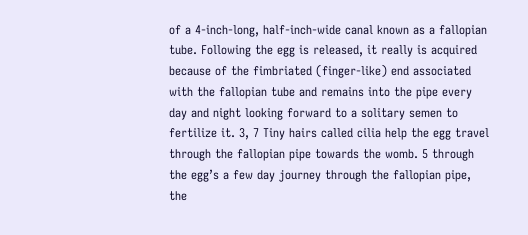of a 4-inch-long, half-inch-wide canal known as a fallopian tube. Following the egg is released, it really is acquired because of the fimbriated (finger-like) end associated with the fallopian tube and remains into the pipe every day and night looking forward to a solitary semen to fertilize it. 3, 7 Tiny hairs called cilia help the egg travel through the fallopian pipe towards the womb. 5 through the egg’s a few day journey through the fallopian pipe, the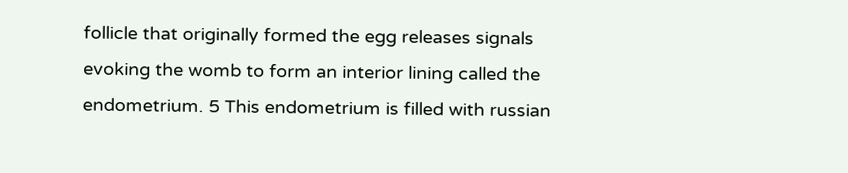follicle that originally formed the egg releases signals evoking the womb to form an interior lining called the endometrium. 5 This endometrium is filled with russian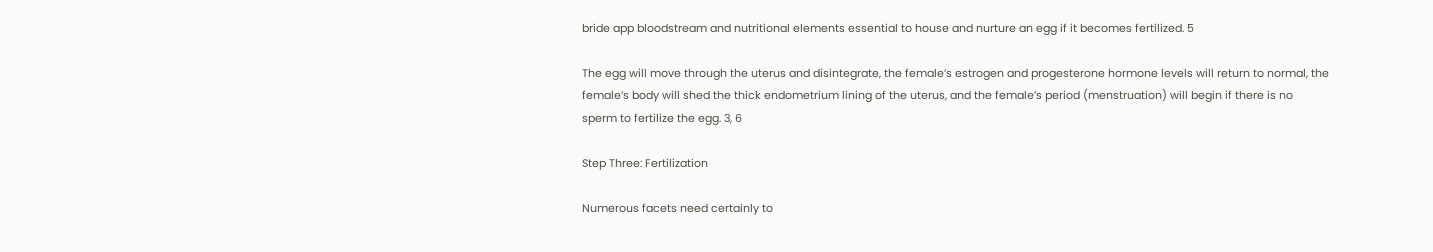bride app bloodstream and nutritional elements essential to house and nurture an egg if it becomes fertilized. 5

The egg will move through the uterus and disintegrate, the female’s estrogen and progesterone hormone levels will return to normal, the female’s body will shed the thick endometrium lining of the uterus, and the female’s period (menstruation) will begin if there is no sperm to fertilize the egg. 3, 6

Step Three: Fertilization

Numerous facets need certainly to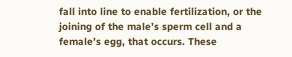fall into line to enable fertilization, or the joining of the male’s sperm cell and a female’s egg, that occurs. These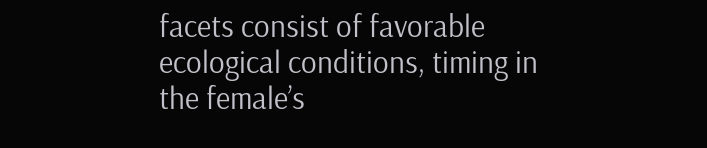facets consist of favorable ecological conditions, timing in the female’s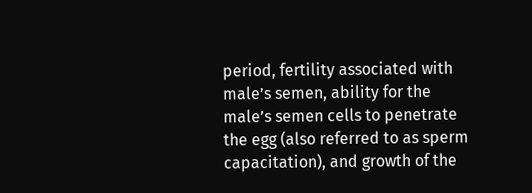period, fertility associated with male’s semen, ability for the male’s semen cells to penetrate the egg (also referred to as sperm capacitation), and growth of the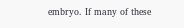embryo. If many of these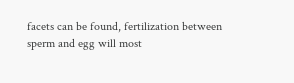facets can be found, fertilization between sperm and egg will most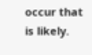occur that is likely.